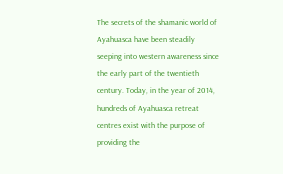The secrets of the shamanic world of Ayahuasca have been steadily seeping into western awareness since the early part of the twentieth century. Today, in the year of 2014, hundreds of Ayahuasca retreat centres exist with the purpose of providing the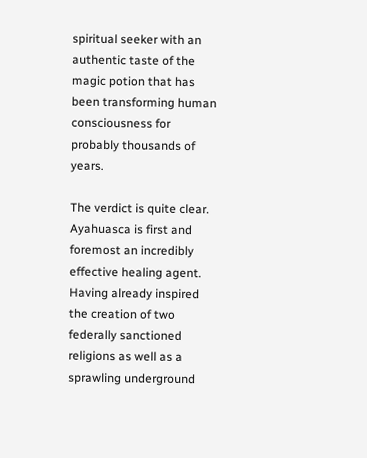spiritual seeker with an authentic taste of the magic potion that has been transforming human consciousness for probably thousands of years.

The verdict is quite clear. Ayahuasca is first and foremost an incredibly effective healing agent. Having already inspired the creation of two federally sanctioned religions as well as a sprawling underground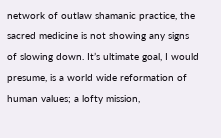network of outlaw shamanic practice, the sacred medicine is not showing any signs of slowing down. It’s ultimate goal, I would presume, is a world wide reformation of human values; a lofty mission,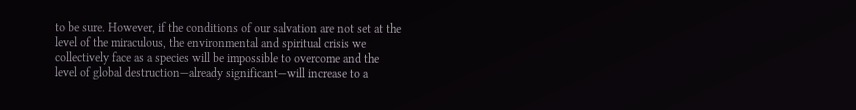to be sure. However, if the conditions of our salvation are not set at the level of the miraculous, the environmental and spiritual crisis we collectively face as a species will be impossible to overcome and the level of global destruction—already significant—will increase to a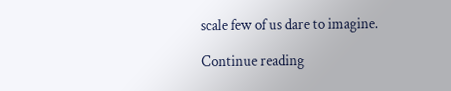scale few of us dare to imagine.

Continue reading